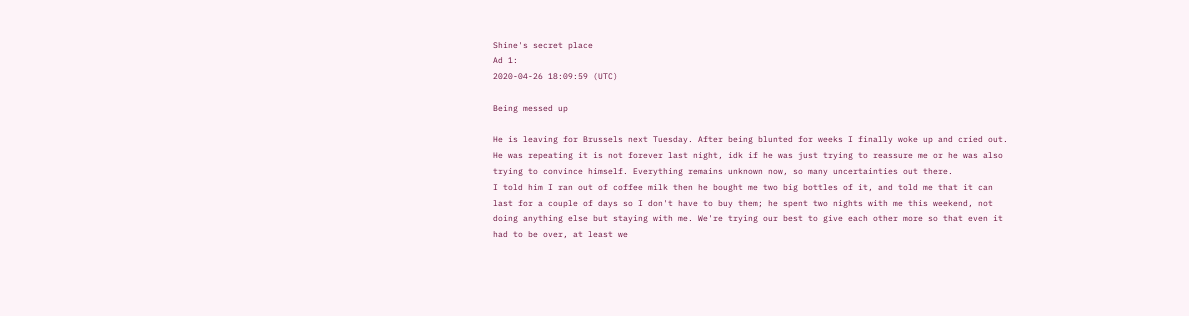Shine's secret place
Ad 1:
2020-04-26 18:09:59 (UTC)

Being messed up

He is leaving for Brussels next Tuesday. After being blunted for weeks I finally woke up and cried out. He was repeating it is not forever last night, idk if he was just trying to reassure me or he was also trying to convince himself. Everything remains unknown now, so many uncertainties out there.
I told him I ran out of coffee milk then he bought me two big bottles of it, and told me that it can last for a couple of days so I don't have to buy them; he spent two nights with me this weekend, not doing anything else but staying with me. We're trying our best to give each other more so that even it had to be over, at least we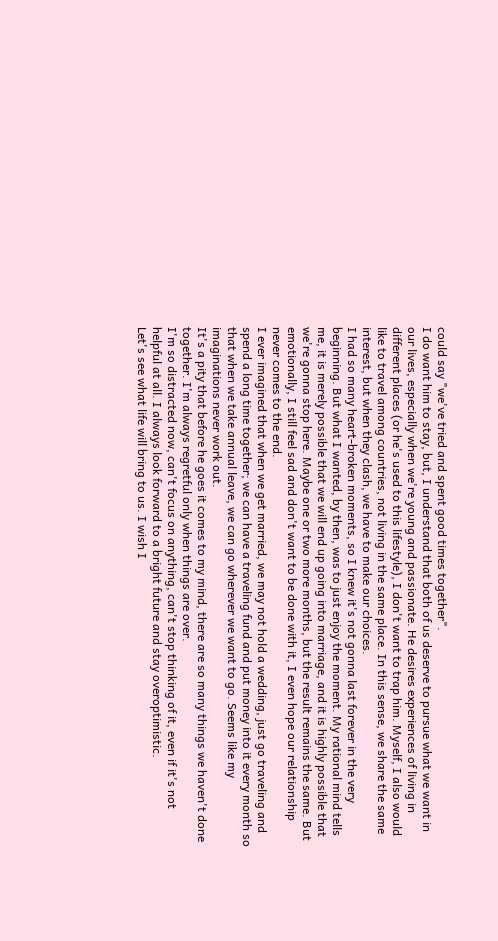could say "we've tried and spent good times together".
I do want him to stay, but, I understand that both of us deserve to pursue what we want in our lives, especially when we're young and passionate. He desires experiences of living in different places (or he's used to this lifestyle), I don't want to trap him. Myself, I also would like to travel among countries, not living in the same place. In this sense, we share the same interest, but when they clash, we have to make our choices.
I had so many heart-broken moments, so I knew it's not gonna last forever in the very beginning. But what I wanted, by then, was to just enjoy the moment. My rational mind tells me, it is merely possible that we will end up going into marriage, and it is highly possible that we're gonna stop here. Maybe one or two more months, but the result remains the same. But emotionally, I still feel sad and don't want to be done with it, I even hope our relationship never comes to the end.
I ever imagined that when we get married, we may not hold a wedding, just go traveling and spend a long time together; we can have a traveling fund and put money into it every month so that when we take annual leave, we can go wherever we want to go. Seems like my imaginations never work out.
It's a pity that before he goes it comes to my mind, there are so many things we haven't done together. I'm always regretful only when things are over.
I'm so distracted now, can't focus on anything, can't stop thinking of it, even if it's not helpful at all. I always look forward to a bright future and stay overoptimistic.
Let's see what life will bring to us. I wish I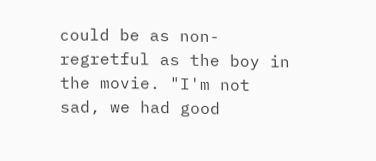could be as non-regretful as the boy in the movie. "I'm not sad, we had good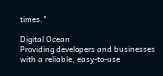times."

Digital Ocean
Providing developers and businesses with a reliable, easy-to-use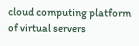cloud computing platform of virtual servers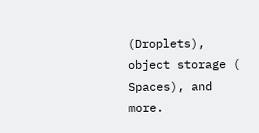(Droplets), object storage ( Spaces), and more.